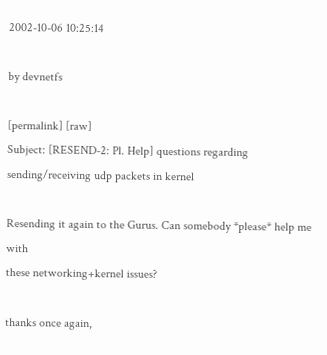2002-10-06 10:25:14

by devnetfs

[permalink] [raw]
Subject: [RESEND-2: Pl. Help] questions regarding sending/receiving udp packets in kernel

Resending it again to the Gurus. Can somebody *please* help me with
these networking+kernel issues?

thanks once again,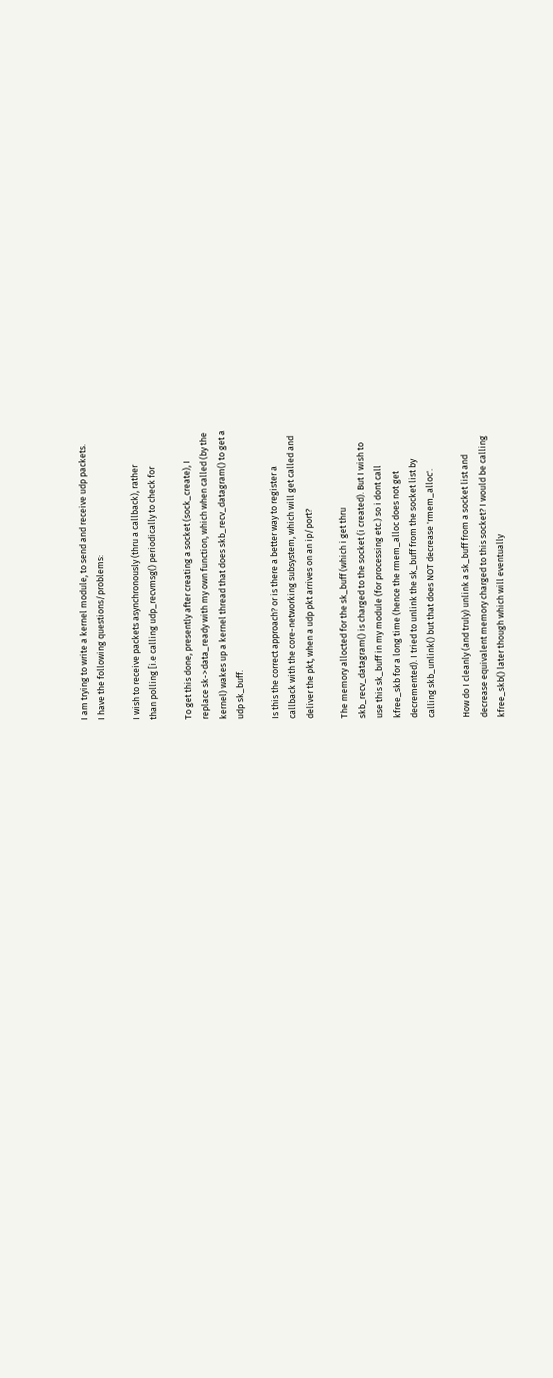I am trying to write a kernel module, to send and receive udp packets.
I have the following questions/problems:

I wish to receive packets asynchronously (thru a callback), rather
than polling [i.e calling udp_recvmsg() periodically to check for

To get this done, presently after creating a socket (sock_create), I
replace sk->data_ready with my own function, which when called (by the
kernel) wakes up a kernel thread that does skb_recv_datagram() to get a
udp sk_buff.

Is this the correct approach? or is there a better way to register a
callback with the core-networking subsystem, which will get called and
deliver the pkt, when a udp pkt arrives on an ip/port?

The memory allocted for the sk_buff (which i get thru
skb_recv_datagram() is charged to the socket (i created). But I wish to
use this sk_buff in my module (for processing etc.) so i dont call
kfree_skb for a long time (hence the rmem_alloc does not get
decremented). I tried to unlink the sk_buff from the socket list by
calling skb_unlink() but that does NOT decrease 'rmem_alloc'.

How do I cleanly (and truly) unlink a sk_buff from a socket list and
decrease equivalent memory charged to this socket? I would be calling
kfree_skb() later though which will eventually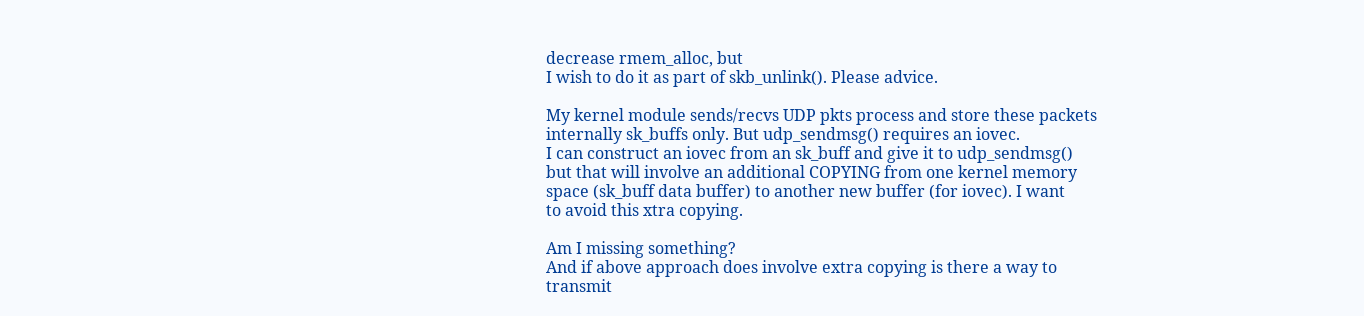decrease rmem_alloc, but
I wish to do it as part of skb_unlink(). Please advice.

My kernel module sends/recvs UDP pkts process and store these packets
internally sk_buffs only. But udp_sendmsg() requires an iovec.
I can construct an iovec from an sk_buff and give it to udp_sendmsg()
but that will involve an additional COPYING from one kernel memory
space (sk_buff data buffer) to another new buffer (for iovec). I want
to avoid this xtra copying.

Am I missing something?
And if above approach does involve extra copying is there a way to
transmit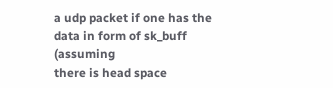a udp packet if one has the data in form of sk_buff (assuming
there is head space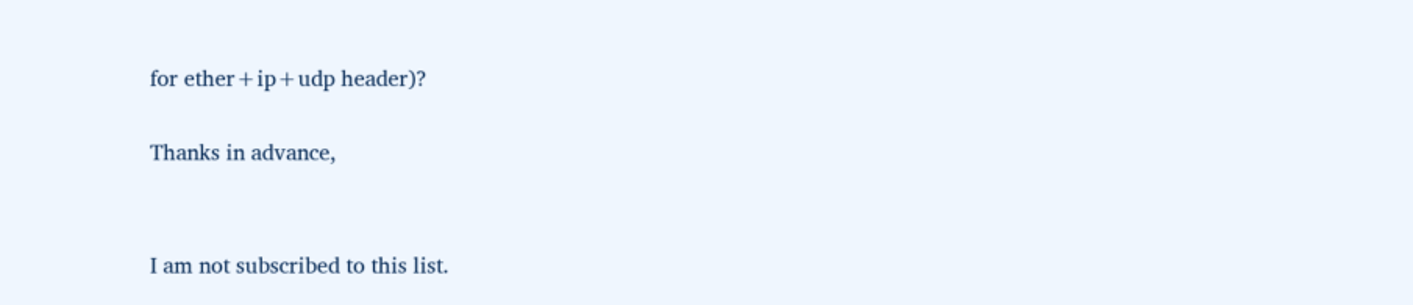for ether+ip+udp header)?

Thanks in advance,


I am not subscribed to this list.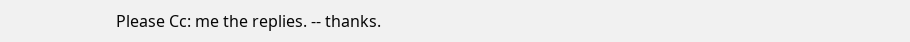Please Cc: me the replies. -- thanks.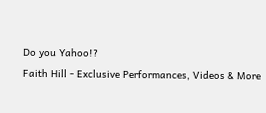Do you Yahoo!?
Faith Hill - Exclusive Performances, Videos & More